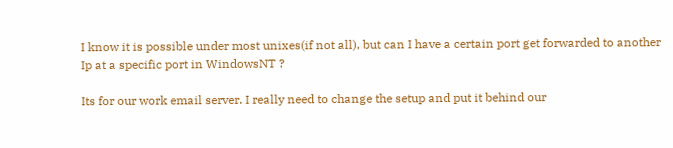I know it is possible under most unixes(if not all), but can I have a certain port get forwarded to another Ip at a specific port in WindowsNT ?

Its for our work email server. I really need to change the setup and put it behind our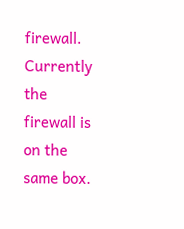firewall. Currently the firewall is on the same box.